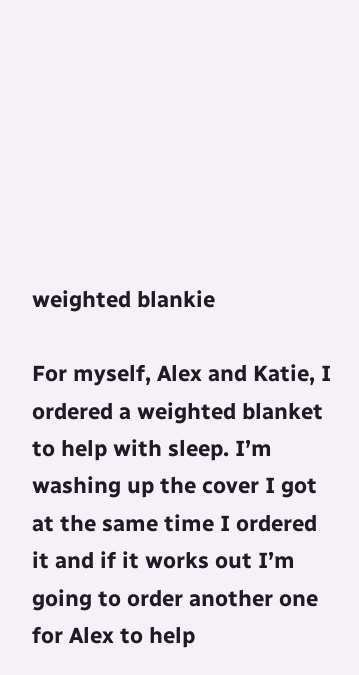weighted blankie

For myself, Alex and Katie, I ordered a weighted blanket to help with sleep. I’m washing up the cover I got at the same time I ordered it and if it works out I’m going to order another one for Alex to help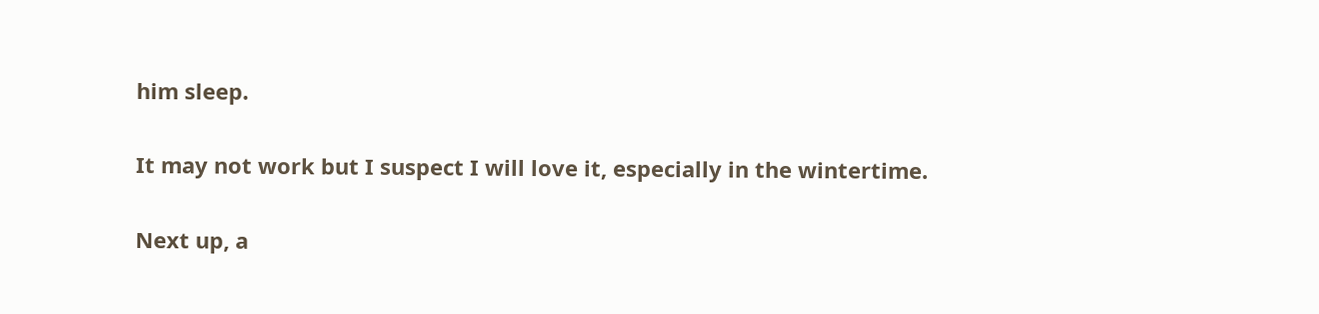him sleep.

It may not work but I suspect I will love it, especially in the wintertime.

Next up, a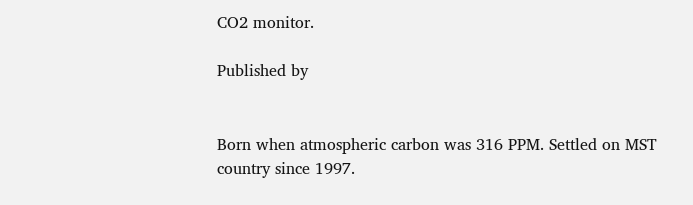CO2 monitor.

Published by


Born when atmospheric carbon was 316 PPM. Settled on MST country since 1997.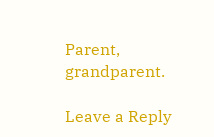Parent, grandparent.

Leave a Reply